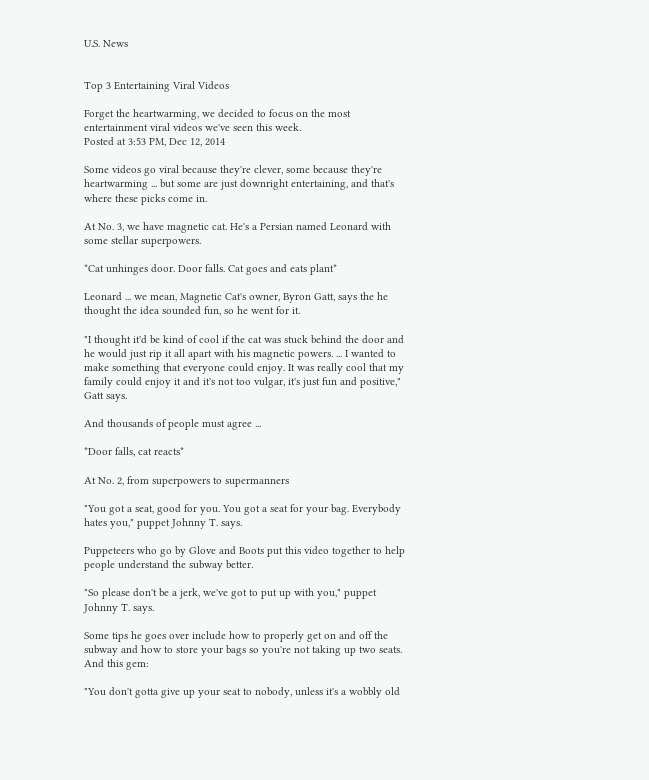U.S. News


Top 3 Entertaining Viral Videos

Forget the heartwarming, we decided to focus on the most entertainment viral videos we've seen this week.
Posted at 3:53 PM, Dec 12, 2014

Some videos go viral because they're clever, some because they're heartwarming ... but some are just downright entertaining, and that's where these picks come in.

At No. 3, we have magnetic cat. He's a Persian named Leonard with some stellar superpowers.

*Cat unhinges door. Door falls. Cat goes and eats plant*

Leonard ... we mean, Magnetic Cat's owner, Byron Gatt, says the he thought the idea sounded fun, so he went for it.

"I thought it'd be kind of cool if the cat was stuck behind the door and he would just rip it all apart with his magnetic powers. ... I wanted to make something that everyone could enjoy. It was really cool that my family could enjoy it and it's not too vulgar, it's just fun and positive," Gatt says.

And thousands of people must agree ...

*Door falls, cat reacts*

At No. 2, from superpowers to supermanners

"You got a seat, good for you. You got a seat for your bag. Everybody hates you," puppet Johnny T. says.

Puppeteers who go by Glove and Boots put this video together to help people understand the subway better.

"So please don't be a jerk, we've got to put up with you," puppet Johnny T. says.

Some tips he goes over include how to properly get on and off the subway and how to store your bags so you're not taking up two seats. And this gem:

"You don't gotta give up your seat to nobody, unless it's a wobbly old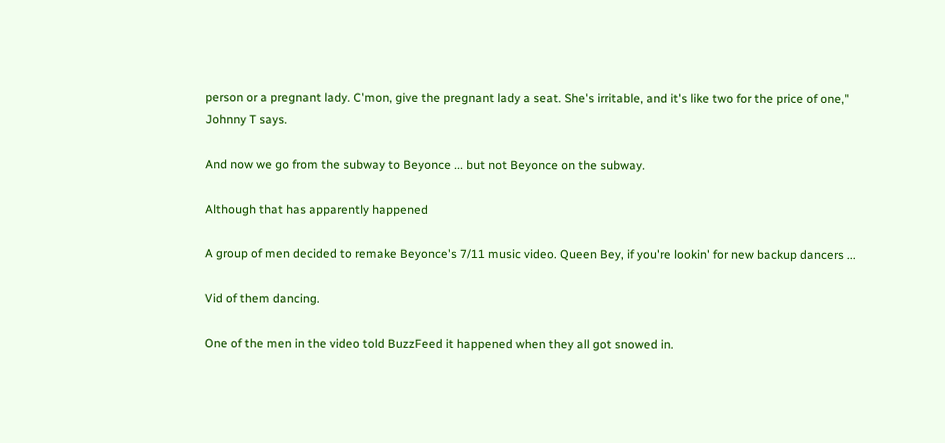person or a pregnant lady. C'mon, give the pregnant lady a seat. She's irritable, and it's like two for the price of one," Johnny T says.

And now we go from the subway to Beyonce ... but not Beyonce on the subway.

Although that has apparently happened

A group of men decided to remake Beyonce's 7/11 music video. Queen Bey, if you're lookin' for new backup dancers ...

Vid of them dancing.

One of the men in the video told BuzzFeed it happened when they all got snowed in.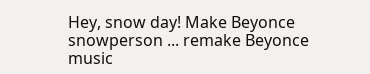Hey, snow day! Make Beyonce snowperson ... remake Beyonce music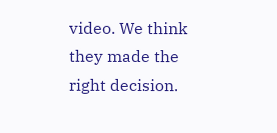video. We think they made the right decision.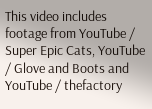This video includes footage from YouTube / Super Epic Cats, YouTube / Glove and Boots and YouTube / thefactory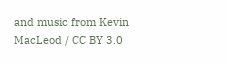and music from Kevin MacLeod / CC BY 3.0